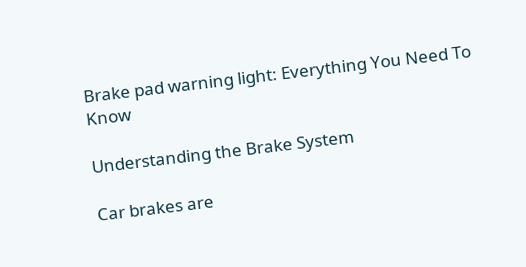Brake pad warning light: Everything You Need To Know

Understanding the Brake System

Car brakes are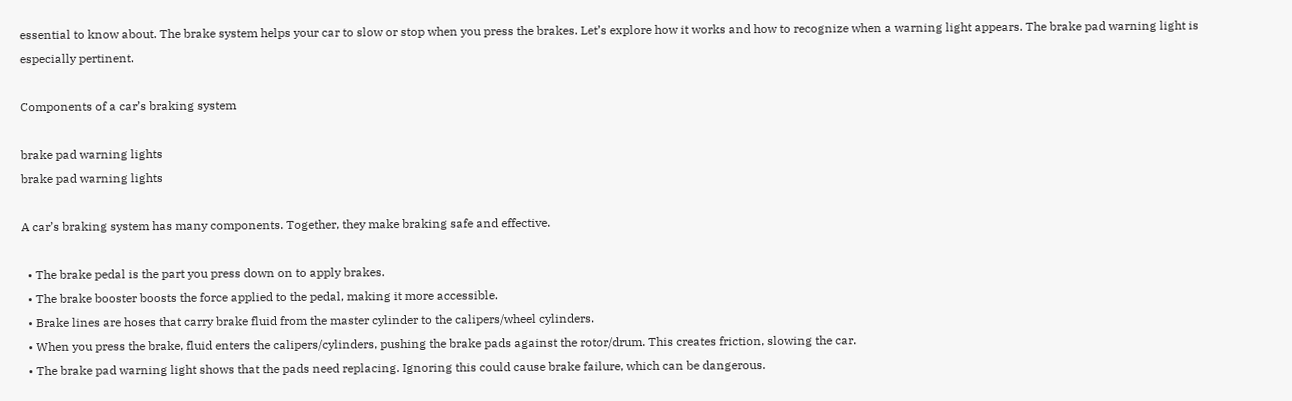essential to know about. The brake system helps your car to slow or stop when you press the brakes. Let’s explore how it works and how to recognize when a warning light appears. The brake pad warning light is especially pertinent.

Components of a car’s braking system

brake pad warning lights
brake pad warning lights

A car’s braking system has many components. Together, they make braking safe and effective.

  • The brake pedal is the part you press down on to apply brakes.
  • The brake booster boosts the force applied to the pedal, making it more accessible.
  • Brake lines are hoses that carry brake fluid from the master cylinder to the calipers/wheel cylinders.
  • When you press the brake, fluid enters the calipers/cylinders, pushing the brake pads against the rotor/drum. This creates friction, slowing the car.
  • The brake pad warning light shows that the pads need replacing. Ignoring this could cause brake failure, which can be dangerous.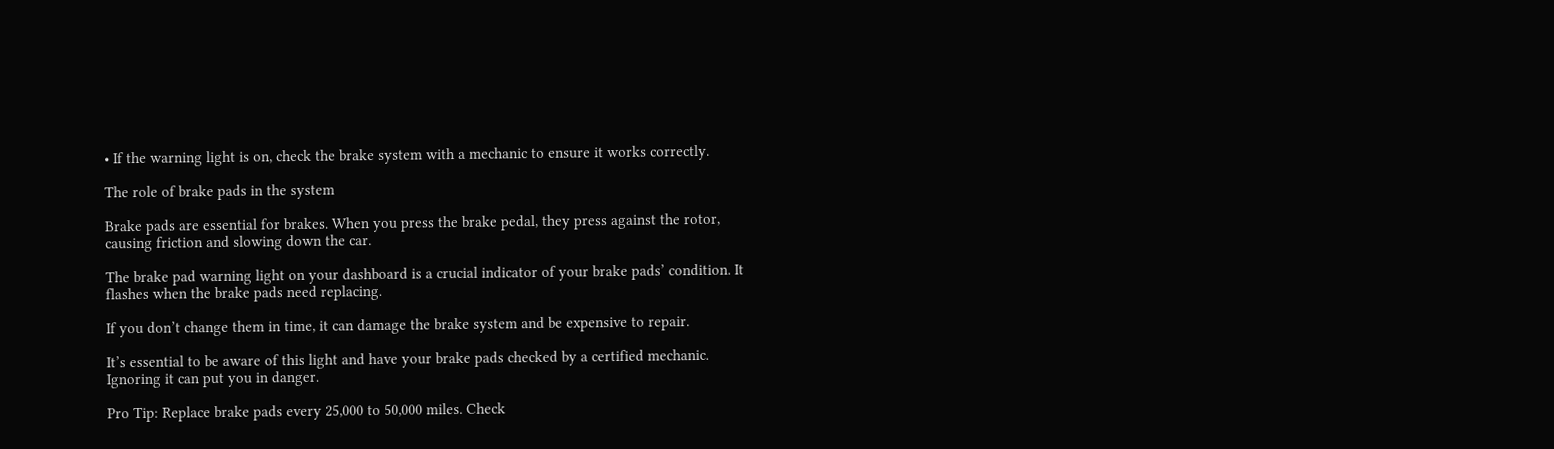• If the warning light is on, check the brake system with a mechanic to ensure it works correctly.

The role of brake pads in the system

Brake pads are essential for brakes. When you press the brake pedal, they press against the rotor, causing friction and slowing down the car.

The brake pad warning light on your dashboard is a crucial indicator of your brake pads’ condition. It flashes when the brake pads need replacing.

If you don’t change them in time, it can damage the brake system and be expensive to repair.

It’s essential to be aware of this light and have your brake pads checked by a certified mechanic. Ignoring it can put you in danger.

Pro Tip: Replace brake pads every 25,000 to 50,000 miles. Check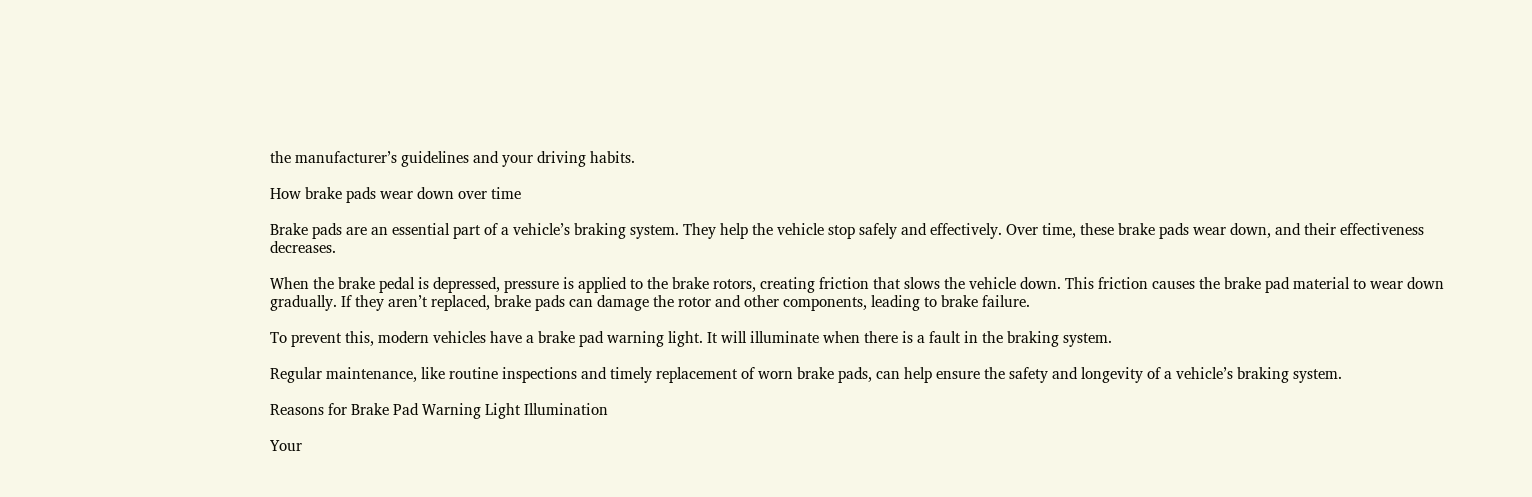the manufacturer’s guidelines and your driving habits.

How brake pads wear down over time

Brake pads are an essential part of a vehicle’s braking system. They help the vehicle stop safely and effectively. Over time, these brake pads wear down, and their effectiveness decreases.

When the brake pedal is depressed, pressure is applied to the brake rotors, creating friction that slows the vehicle down. This friction causes the brake pad material to wear down gradually. If they aren’t replaced, brake pads can damage the rotor and other components, leading to brake failure.

To prevent this, modern vehicles have a brake pad warning light. It will illuminate when there is a fault in the braking system.

Regular maintenance, like routine inspections and timely replacement of worn brake pads, can help ensure the safety and longevity of a vehicle’s braking system.

Reasons for Brake Pad Warning Light Illumination

Your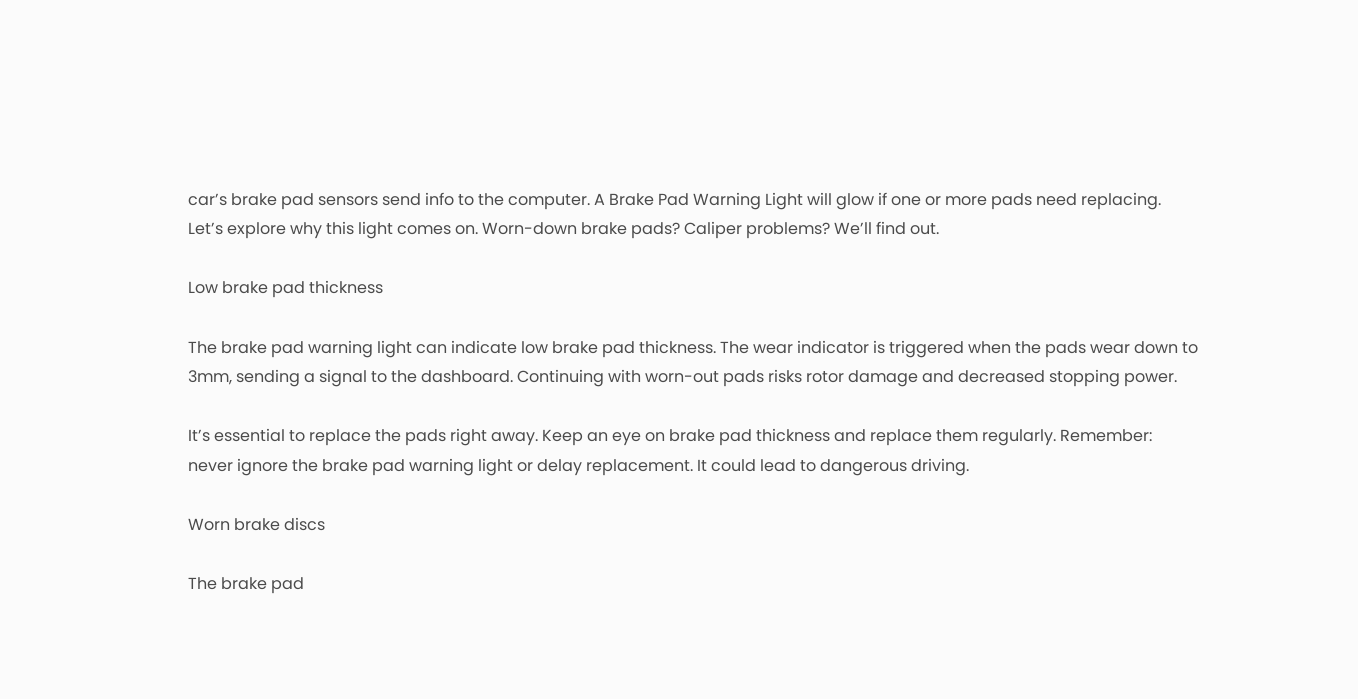car’s brake pad sensors send info to the computer. A Brake Pad Warning Light will glow if one or more pads need replacing. Let’s explore why this light comes on. Worn-down brake pads? Caliper problems? We’ll find out.

Low brake pad thickness

The brake pad warning light can indicate low brake pad thickness. The wear indicator is triggered when the pads wear down to 3mm, sending a signal to the dashboard. Continuing with worn-out pads risks rotor damage and decreased stopping power.

It’s essential to replace the pads right away. Keep an eye on brake pad thickness and replace them regularly. Remember: never ignore the brake pad warning light or delay replacement. It could lead to dangerous driving.

Worn brake discs

The brake pad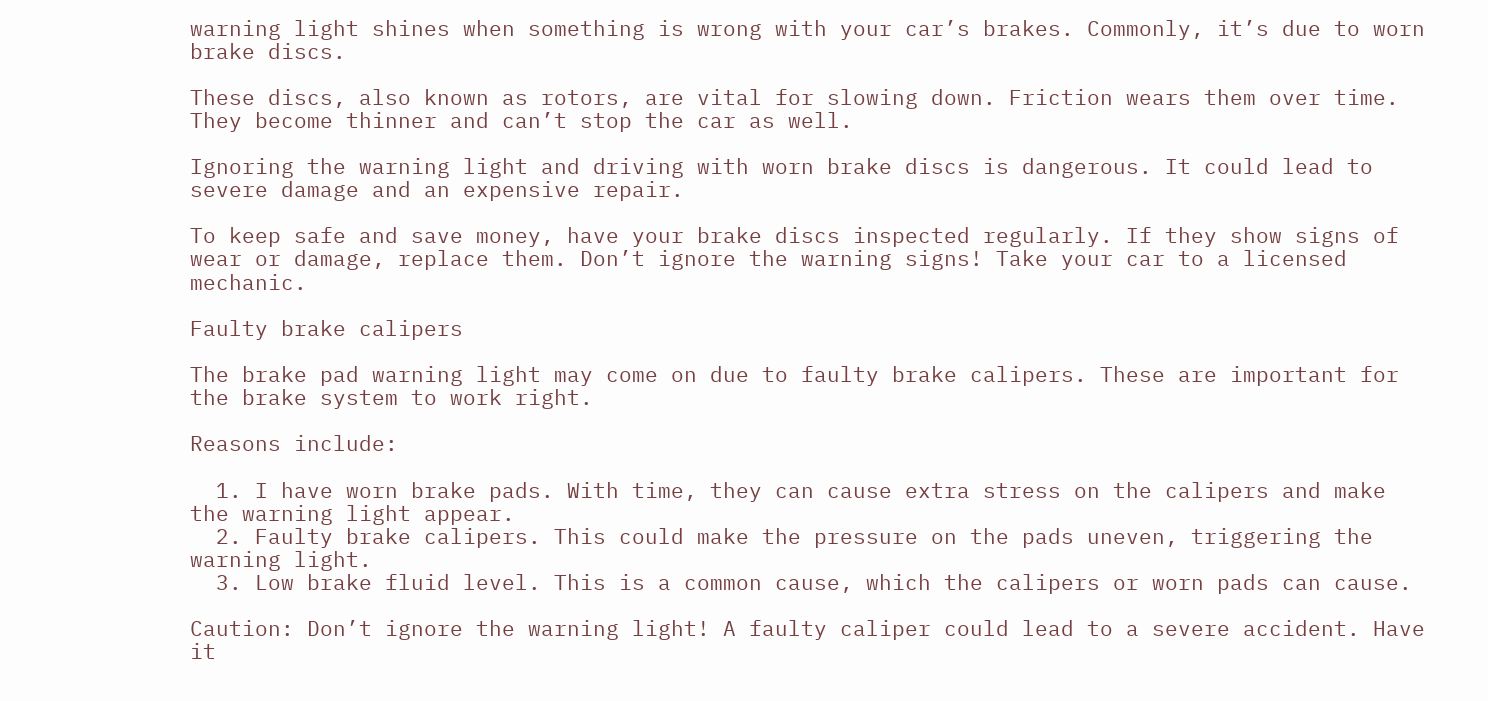warning light shines when something is wrong with your car’s brakes. Commonly, it’s due to worn brake discs.

These discs, also known as rotors, are vital for slowing down. Friction wears them over time. They become thinner and can’t stop the car as well.

Ignoring the warning light and driving with worn brake discs is dangerous. It could lead to severe damage and an expensive repair.

To keep safe and save money, have your brake discs inspected regularly. If they show signs of wear or damage, replace them. Don’t ignore the warning signs! Take your car to a licensed mechanic.

Faulty brake calipers

The brake pad warning light may come on due to faulty brake calipers. These are important for the brake system to work right.

Reasons include:

  1. I have worn brake pads. With time, they can cause extra stress on the calipers and make the warning light appear.
  2. Faulty brake calipers. This could make the pressure on the pads uneven, triggering the warning light.
  3. Low brake fluid level. This is a common cause, which the calipers or worn pads can cause.

Caution: Don’t ignore the warning light! A faulty caliper could lead to a severe accident. Have it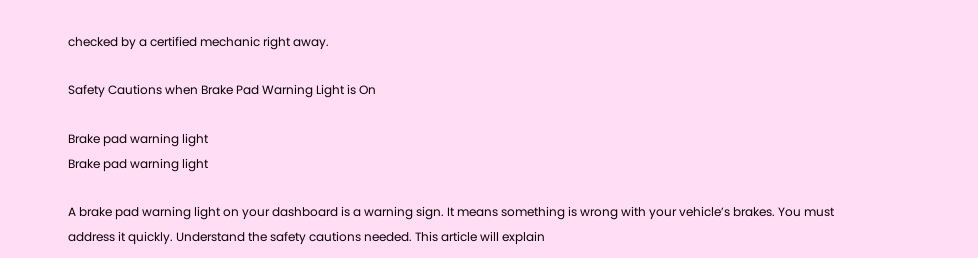checked by a certified mechanic right away.

Safety Cautions when Brake Pad Warning Light is On

Brake pad warning light
Brake pad warning light

A brake pad warning light on your dashboard is a warning sign. It means something is wrong with your vehicle’s brakes. You must address it quickly. Understand the safety cautions needed. This article will explain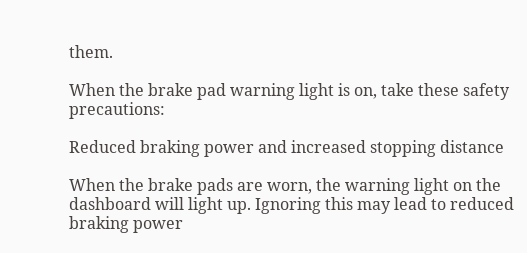them.

When the brake pad warning light is on, take these safety precautions:

Reduced braking power and increased stopping distance

When the brake pads are worn, the warning light on the dashboard will light up. Ignoring this may lead to reduced braking power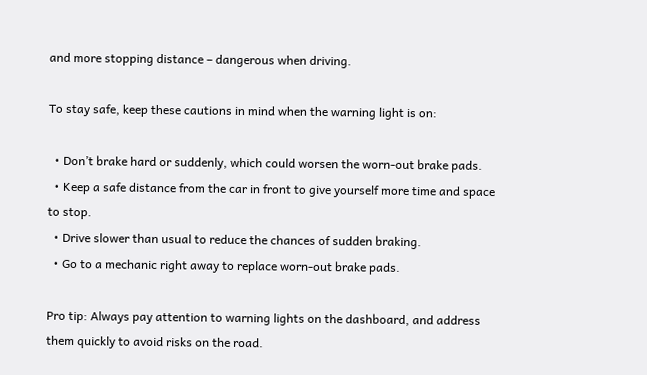and more stopping distance – dangerous when driving.

To stay safe, keep these cautions in mind when the warning light is on:

  • Don’t brake hard or suddenly, which could worsen the worn-out brake pads.
  • Keep a safe distance from the car in front to give yourself more time and space to stop.
  • Drive slower than usual to reduce the chances of sudden braking.
  • Go to a mechanic right away to replace worn-out brake pads.

Pro tip: Always pay attention to warning lights on the dashboard, and address them quickly to avoid risks on the road.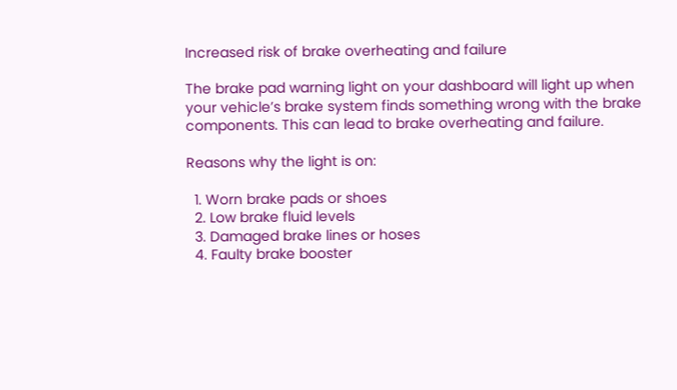Increased risk of brake overheating and failure

The brake pad warning light on your dashboard will light up when your vehicle’s brake system finds something wrong with the brake components. This can lead to brake overheating and failure.

Reasons why the light is on:

  1. Worn brake pads or shoes
  2. Low brake fluid levels
  3. Damaged brake lines or hoses
  4. Faulty brake booster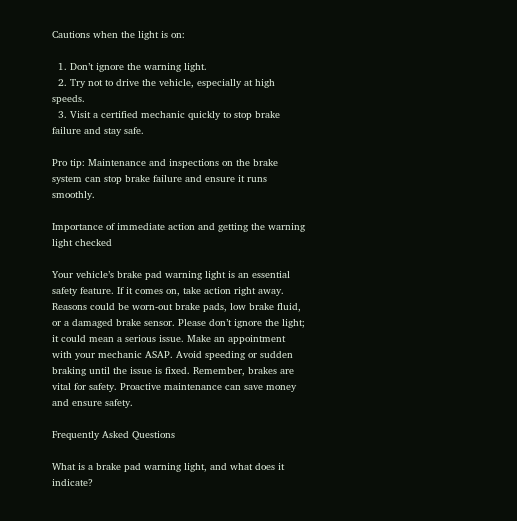Cautions when the light is on:

  1. Don’t ignore the warning light.
  2. Try not to drive the vehicle, especially at high speeds.
  3. Visit a certified mechanic quickly to stop brake failure and stay safe.

Pro tip: Maintenance and inspections on the brake system can stop brake failure and ensure it runs smoothly.

Importance of immediate action and getting the warning light checked

Your vehicle’s brake pad warning light is an essential safety feature. If it comes on, take action right away. Reasons could be worn-out brake pads, low brake fluid, or a damaged brake sensor. Please don’t ignore the light; it could mean a serious issue. Make an appointment with your mechanic ASAP. Avoid speeding or sudden braking until the issue is fixed. Remember, brakes are vital for safety. Proactive maintenance can save money and ensure safety.

Frequently Asked Questions

What is a brake pad warning light, and what does it indicate?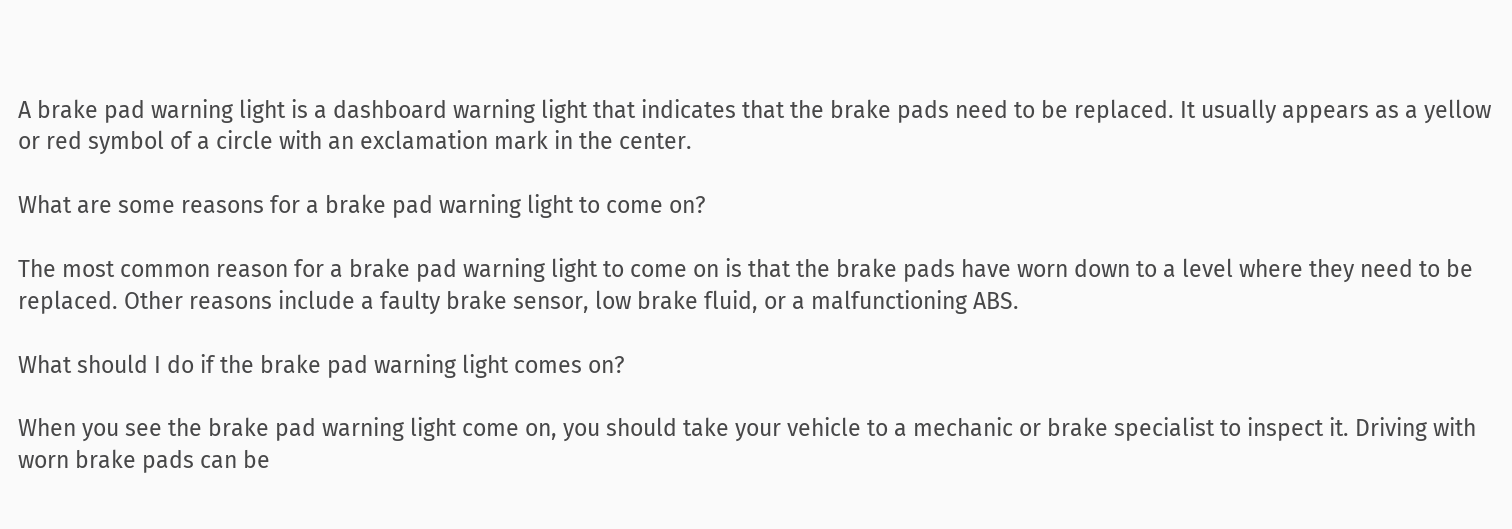A brake pad warning light is a dashboard warning light that indicates that the brake pads need to be replaced. It usually appears as a yellow or red symbol of a circle with an exclamation mark in the center.

What are some reasons for a brake pad warning light to come on?

The most common reason for a brake pad warning light to come on is that the brake pads have worn down to a level where they need to be replaced. Other reasons include a faulty brake sensor, low brake fluid, or a malfunctioning ABS.

What should I do if the brake pad warning light comes on?

When you see the brake pad warning light come on, you should take your vehicle to a mechanic or brake specialist to inspect it. Driving with worn brake pads can be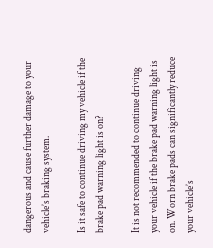dangerous and cause further damage to your vehicle’s braking system.

Is it safe to continue driving my vehicle if the brake pad warning light is on?

It is not recommended to continue driving your vehicle if the brake pad warning light is on. Worn brake pads can significantly reduce your vehicle’s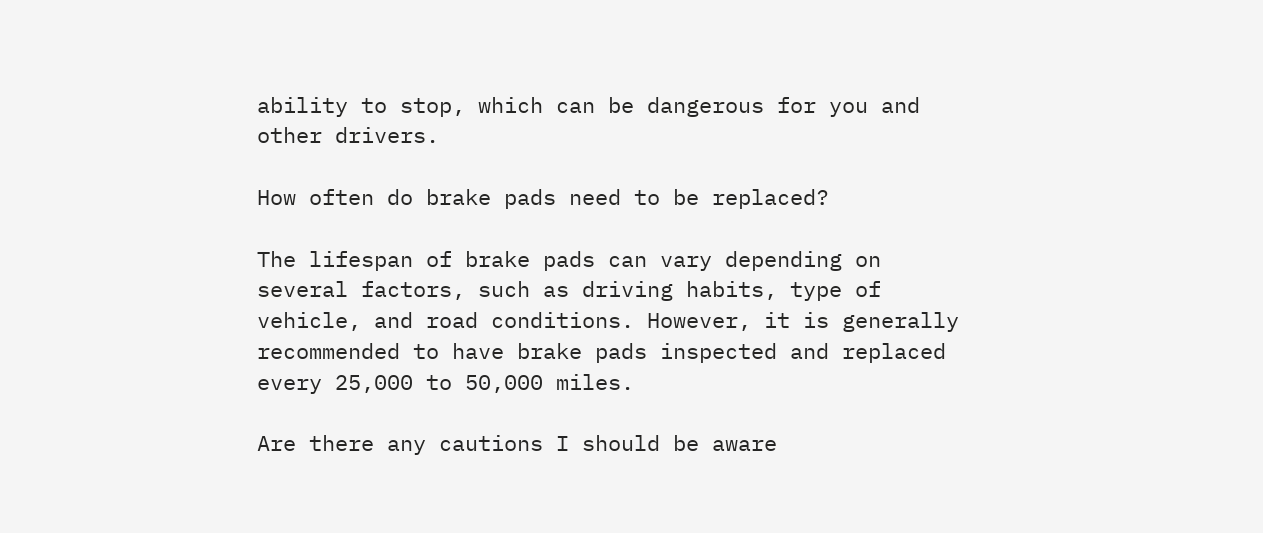ability to stop, which can be dangerous for you and other drivers.

How often do brake pads need to be replaced?

The lifespan of brake pads can vary depending on several factors, such as driving habits, type of vehicle, and road conditions. However, it is generally recommended to have brake pads inspected and replaced every 25,000 to 50,000 miles.

Are there any cautions I should be aware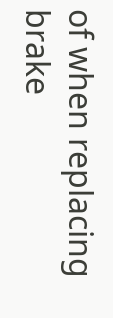of when replacing brake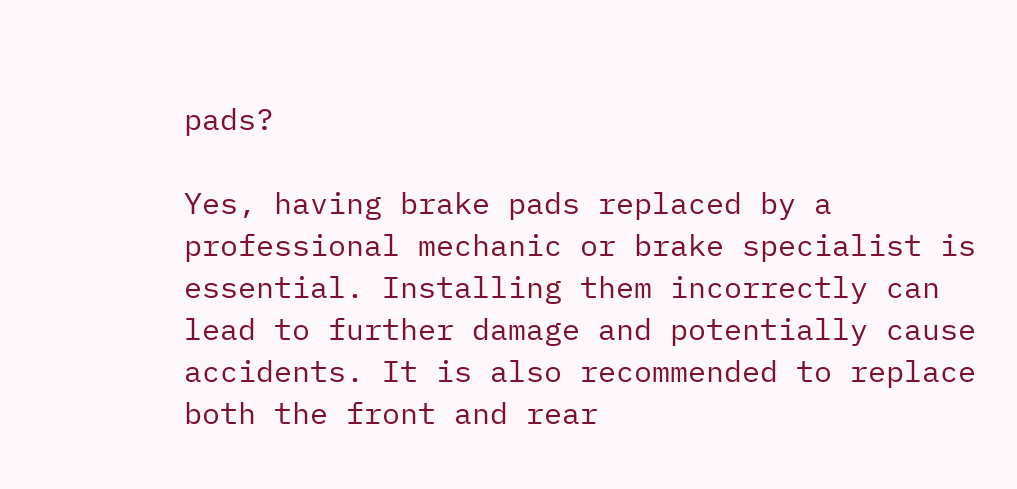pads?

Yes, having brake pads replaced by a professional mechanic or brake specialist is essential. Installing them incorrectly can lead to further damage and potentially cause accidents. It is also recommended to replace both the front and rear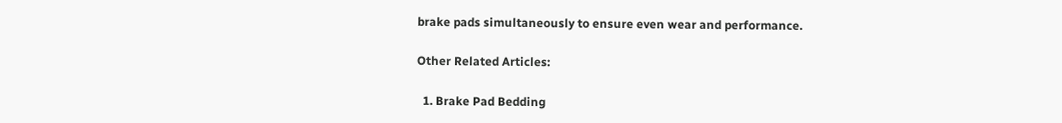brake pads simultaneously to ensure even wear and performance.

Other Related Articles:

  1. Brake Pad Bedding